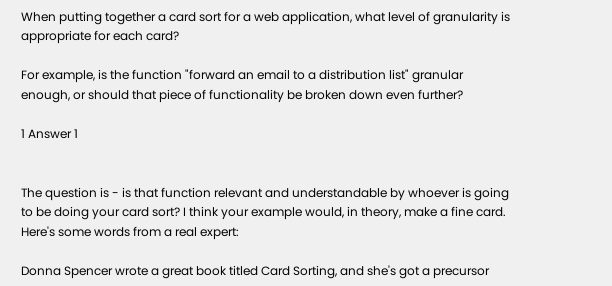When putting together a card sort for a web application, what level of granularity is appropriate for each card?

For example, is the function "forward an email to a distribution list" granular enough, or should that piece of functionality be broken down even further?

1 Answer 1


The question is - is that function relevant and understandable by whoever is going to be doing your card sort? I think your example would, in theory, make a fine card. Here's some words from a real expert:

Donna Spencer wrote a great book titled Card Sorting, and she's got a precursor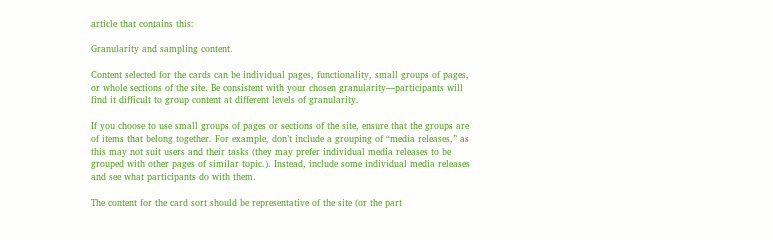article that contains this:

Granularity and sampling content.

Content selected for the cards can be individual pages, functionality, small groups of pages, or whole sections of the site. Be consistent with your chosen granularity—participants will find it difficult to group content at different levels of granularity.

If you choose to use small groups of pages or sections of the site, ensure that the groups are of items that belong together. For example, don’t include a grouping of “media releases,” as this may not suit users and their tasks (they may prefer individual media releases to be grouped with other pages of similar topic.). Instead, include some individual media releases and see what participants do with them.

The content for the card sort should be representative of the site (or the part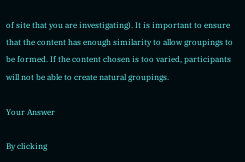of site that you are investigating). It is important to ensure that the content has enough similarity to allow groupings to be formed. If the content chosen is too varied, participants will not be able to create natural groupings.

Your Answer

By clicking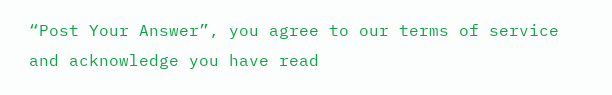“Post Your Answer”, you agree to our terms of service and acknowledge you have read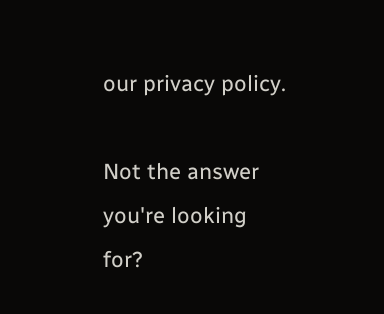our privacy policy.

Not the answer you're looking for?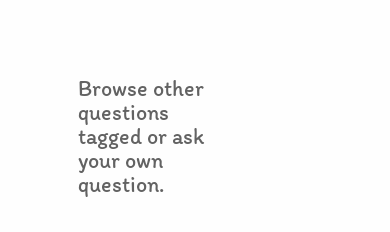Browse other questions tagged or ask your own question.